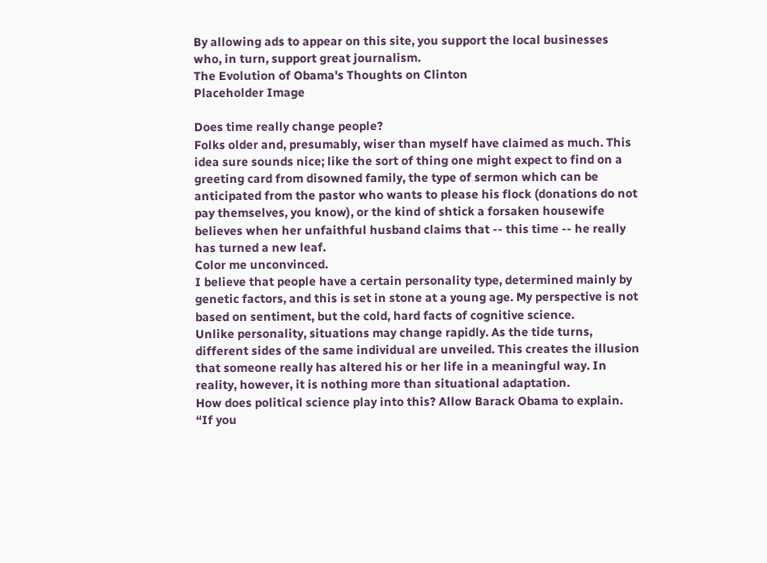By allowing ads to appear on this site, you support the local businesses who, in turn, support great journalism.
The Evolution of Obama's Thoughts on Clinton
Placeholder Image

Does time really change people?
Folks older and, presumably, wiser than myself have claimed as much. This idea sure sounds nice; like the sort of thing one might expect to find on a greeting card from disowned family, the type of sermon which can be anticipated from the pastor who wants to please his flock (donations do not pay themselves, you know), or the kind of shtick a forsaken housewife believes when her unfaithful husband claims that -- this time -- he really has turned a new leaf.
Color me unconvinced.
I believe that people have a certain personality type, determined mainly by genetic factors, and this is set in stone at a young age. My perspective is not based on sentiment, but the cold, hard facts of cognitive science.
Unlike personality, situations may change rapidly. As the tide turns, different sides of the same individual are unveiled. This creates the illusion that someone really has altered his or her life in a meaningful way. In reality, however, it is nothing more than situational adaptation.
How does political science play into this? Allow Barack Obama to explain.
“If you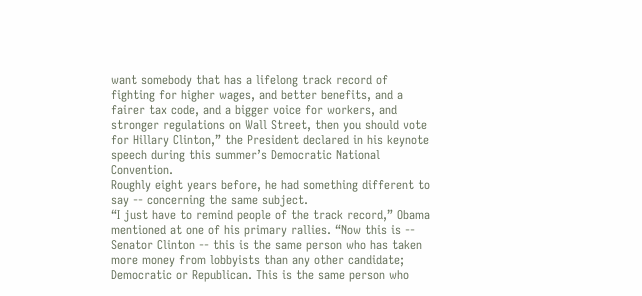want somebody that has a lifelong track record of fighting for higher wages, and better benefits, and a fairer tax code, and a bigger voice for workers, and stronger regulations on Wall Street, then you should vote for Hillary Clinton,” the President declared in his keynote speech during this summer’s Democratic National Convention.
Roughly eight years before, he had something different to say -- concerning the same subject.
“I just have to remind people of the track record,” Obama mentioned at one of his primary rallies. “Now this is -- Senator Clinton -- this is the same person who has taken more money from lobbyists than any other candidate; Democratic or Republican. This is the same person who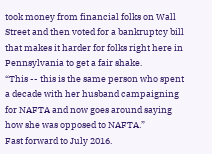took money from financial folks on Wall Street and then voted for a bankruptcy bill that makes it harder for folks right here in Pennsylvania to get a fair shake.
“This -- this is the same person who spent a decade with her husband campaigning for NAFTA and now goes around saying how she was opposed to NAFTA.”
Fast forward to July 2016.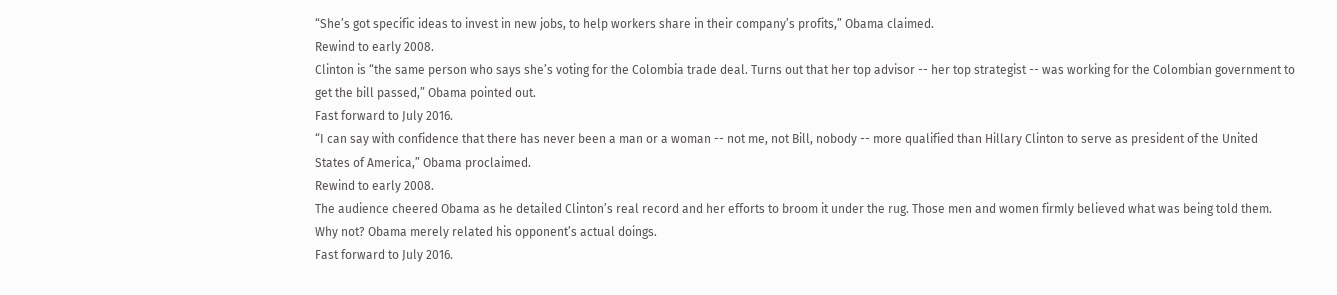“She’s got specific ideas to invest in new jobs, to help workers share in their company’s profits,” Obama claimed.
Rewind to early 2008.
Clinton is “the same person who says she’s voting for the Colombia trade deal. Turns out that her top advisor -- her top strategist -- was working for the Colombian government to get the bill passed,” Obama pointed out.
Fast forward to July 2016.
“I can say with confidence that there has never been a man or a woman -- not me, not Bill, nobody -- more qualified than Hillary Clinton to serve as president of the United States of America,” Obama proclaimed.
Rewind to early 2008.
The audience cheered Obama as he detailed Clinton’s real record and her efforts to broom it under the rug. Those men and women firmly believed what was being told them. Why not? Obama merely related his opponent’s actual doings.
Fast forward to July 2016.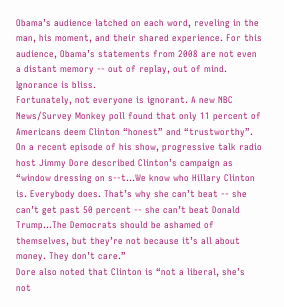Obama’s audience latched on each word, reveling in the man, his moment, and their shared experience. For this audience, Obama’s statements from 2008 are not even a distant memory -- out of replay, out of mind. Ignorance is bliss.
Fortunately, not everyone is ignorant. A new NBC News/Survey Monkey poll found that only 11 percent of Americans deem Clinton “honest” and “trustworthy”.
On a recent episode of his show, progressive talk radio host Jimmy Dore described Clinton’s campaign as “window dressing on s--t...We know who Hillary Clinton is. Everybody does. That’s why she can’t beat -- she can’t get past 50 percent -- she can’t beat Donald Trump...The Democrats should be ashamed of themselves, but they’re not because it’s all about money. They don’t care.”
Dore also noted that Clinton is “not a liberal, she’s not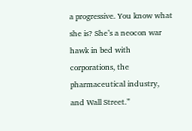a progressive. You know what she is? She’s a neocon war hawk in bed with corporations, the pharmaceutical industry, and Wall Street.”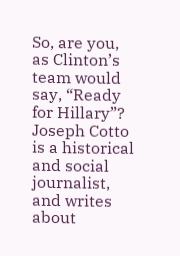So, are you, as Clinton’s team would say, “Ready for Hillary”?
Joseph Cotto is a historical and social journalist, and writes about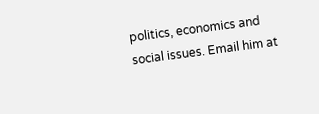politics, economics and social issues. Email him at